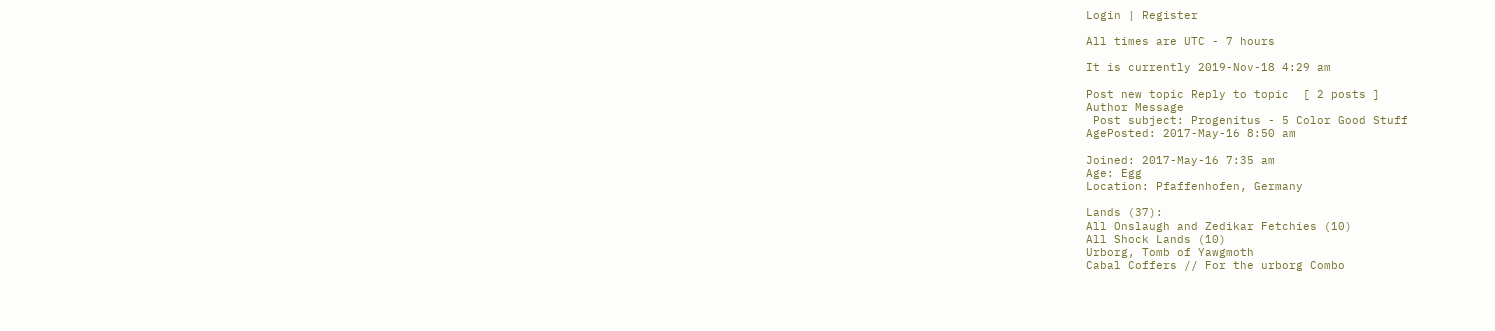Login | Register

All times are UTC - 7 hours

It is currently 2019-Nov-18 4:29 am

Post new topic Reply to topic  [ 2 posts ]
Author Message
 Post subject: Progenitus - 5 Color Good Stuff
AgePosted: 2017-May-16 8:50 am

Joined: 2017-May-16 7:35 am
Age: Egg
Location: Pfaffenhofen, Germany

Lands (37):
All Onslaugh and Zedikar Fetchies (10)
All Shock Lands (10)
Urborg, Tomb of Yawgmoth
Cabal Coffers // For the urborg Combo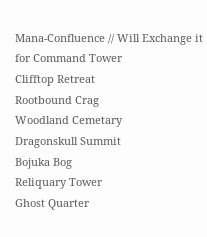Mana-Confluence // Will Exchange it for Command Tower
Clifftop Retreat
Rootbound Crag
Woodland Cemetary
Dragonskull Summit
Bojuka Bog
Reliquary Tower
Ghost Quarter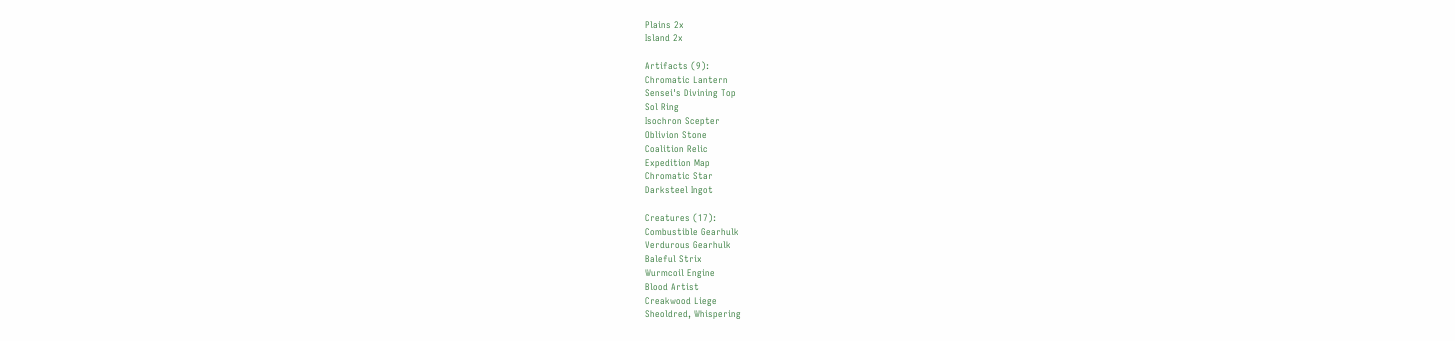Plains 2x
Island 2x

Artifacts (9):
Chromatic Lantern
Sensei's Divining Top
Sol Ring
Isochron Scepter
Oblivion Stone
Coalition Relic
Expedition Map
Chromatic Star
Darksteel Ingot

Creatures (17):
Combustible Gearhulk
Verdurous Gearhulk
Baleful Strix
Wurmcoil Engine
Blood Artist
Creakwood Liege
Sheoldred, Whispering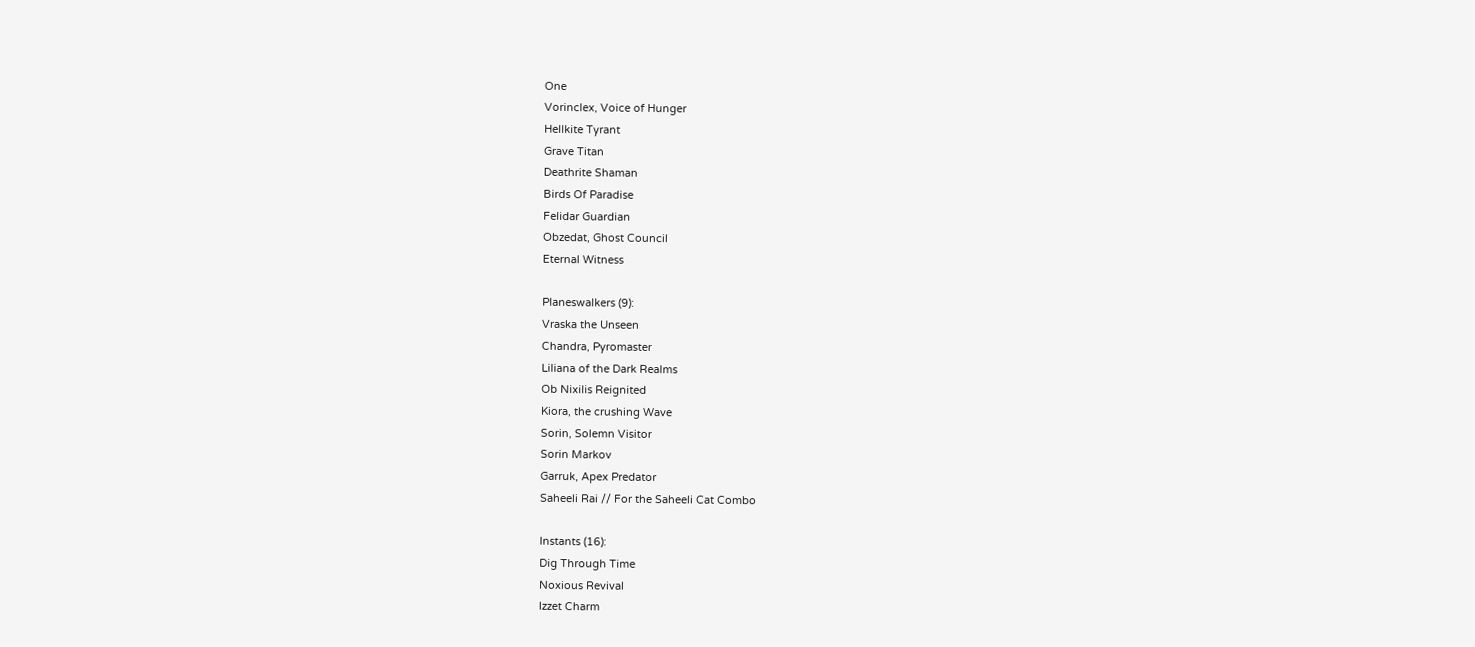One
Vorinclex, Voice of Hunger
Hellkite Tyrant
Grave Titan
Deathrite Shaman
Birds Of Paradise
Felidar Guardian
Obzedat, Ghost Council
Eternal Witness

Planeswalkers (9):
Vraska the Unseen
Chandra, Pyromaster
Liliana of the Dark Realms
Ob Nixilis Reignited
Kiora, the crushing Wave
Sorin, Solemn Visitor
Sorin Markov
Garruk, Apex Predator
Saheeli Rai // For the Saheeli Cat Combo

Instants (16):
Dig Through Time
Noxious Revival
Izzet Charm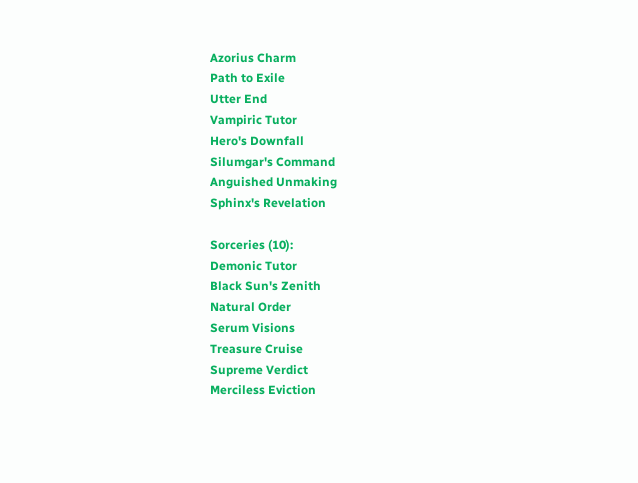Azorius Charm
Path to Exile
Utter End
Vampiric Tutor
Hero's Downfall
Silumgar's Command
Anguished Unmaking
Sphinx's Revelation

Sorceries (10):
Demonic Tutor
Black Sun's Zenith
Natural Order
Serum Visions
Treasure Cruise
Supreme Verdict
Merciless Eviction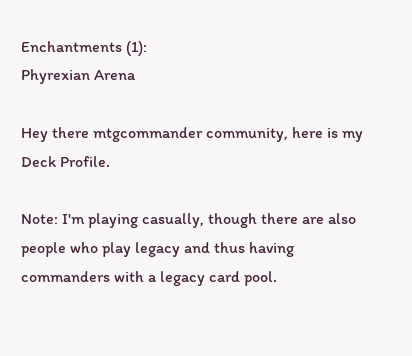Enchantments (1):
Phyrexian Arena

Hey there mtgcommander community, here is my Deck Profile.

Note: I'm playing casually, though there are also people who play legacy and thus having commanders with a legacy card pool.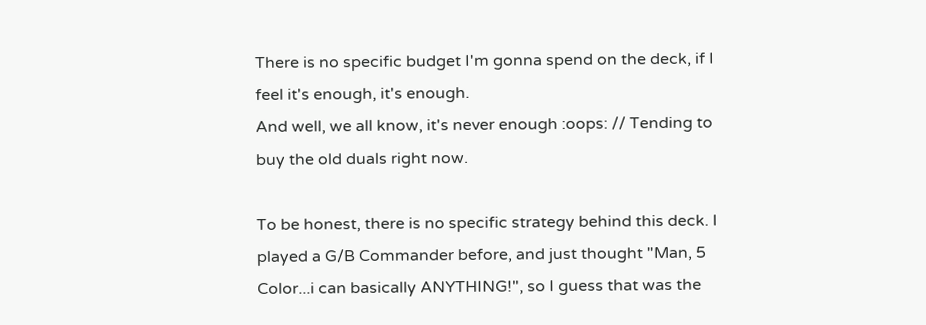There is no specific budget I'm gonna spend on the deck, if I feel it's enough, it's enough.
And well, we all know, it's never enough :oops: // Tending to buy the old duals right now.

To be honest, there is no specific strategy behind this deck. I played a G/B Commander before, and just thought "Man, 5 Color...i can basically ANYTHING!", so I guess that was the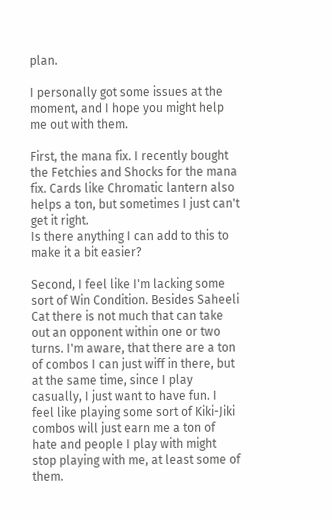plan.

I personally got some issues at the moment, and I hope you might help me out with them.

First, the mana fix. I recently bought the Fetchies and Shocks for the mana fix. Cards like Chromatic lantern also helps a ton, but sometimes I just can't get it right.
Is there anything I can add to this to make it a bit easier?

Second, I feel like I'm lacking some sort of Win Condition. Besides Saheeli Cat there is not much that can take out an opponent within one or two turns. I'm aware, that there are a ton of combos I can just wiff in there, but at the same time, since I play casually, I just want to have fun. I feel like playing some sort of Kiki-Jiki combos will just earn me a ton of hate and people I play with might stop playing with me, at least some of them.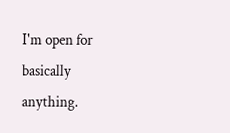I'm open for basically anything.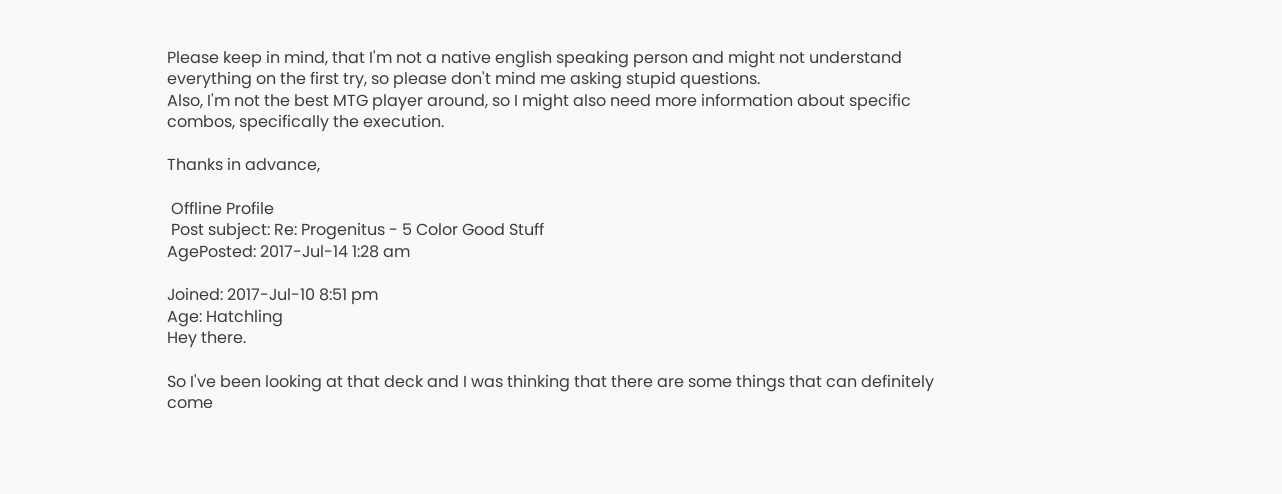Please keep in mind, that I'm not a native english speaking person and might not understand everything on the first try, so please don't mind me asking stupid questions.
Also, I'm not the best MTG player around, so I might also need more information about specific combos, specifically the execution.

Thanks in advance,

 Offline Profile
 Post subject: Re: Progenitus - 5 Color Good Stuff
AgePosted: 2017-Jul-14 1:28 am

Joined: 2017-Jul-10 8:51 pm
Age: Hatchling
Hey there.

So I've been looking at that deck and I was thinking that there are some things that can definitely come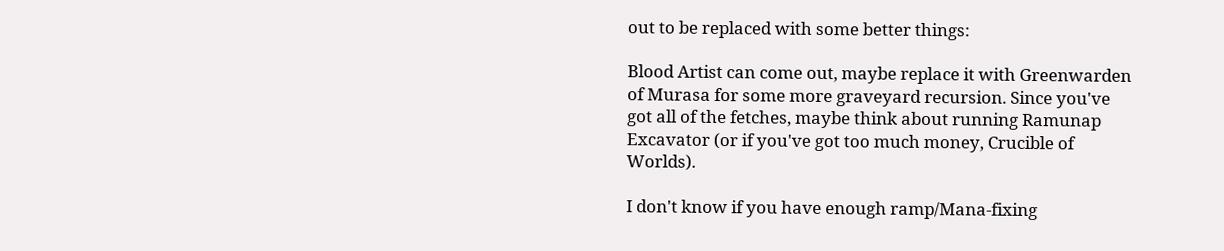out to be replaced with some better things:

Blood Artist can come out, maybe replace it with Greenwarden of Murasa for some more graveyard recursion. Since you've got all of the fetches, maybe think about running Ramunap Excavator (or if you've got too much money, Crucible of Worlds).

I don't know if you have enough ramp/Mana-fixing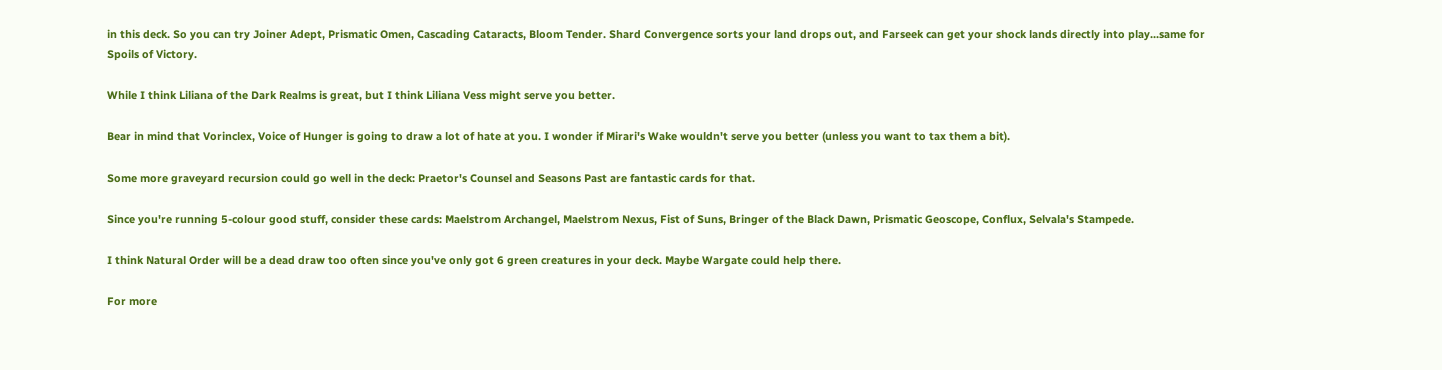in this deck. So you can try Joiner Adept, Prismatic Omen, Cascading Cataracts, Bloom Tender. Shard Convergence sorts your land drops out, and Farseek can get your shock lands directly into play...same for Spoils of Victory.

While I think Liliana of the Dark Realms is great, but I think Liliana Vess might serve you better.

Bear in mind that Vorinclex, Voice of Hunger is going to draw a lot of hate at you. I wonder if Mirari's Wake wouldn't serve you better (unless you want to tax them a bit).

Some more graveyard recursion could go well in the deck: Praetor's Counsel and Seasons Past are fantastic cards for that.

Since you're running 5-colour good stuff, consider these cards: Maelstrom Archangel, Maelstrom Nexus, Fist of Suns, Bringer of the Black Dawn, Prismatic Geoscope, Conflux, Selvala's Stampede.

I think Natural Order will be a dead draw too often since you've only got 6 green creatures in your deck. Maybe Wargate could help there.

For more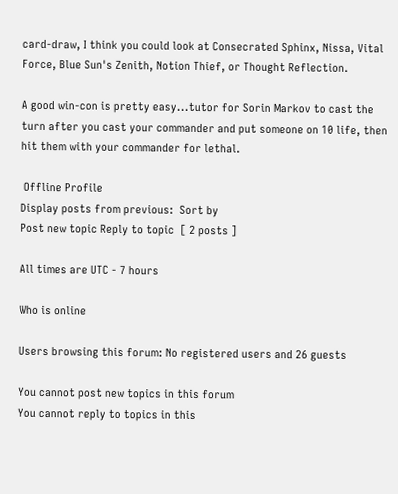card-draw, I think you could look at Consecrated Sphinx, Nissa, Vital Force, Blue Sun's Zenith, Notion Thief, or Thought Reflection.

A good win-con is pretty easy...tutor for Sorin Markov to cast the turn after you cast your commander and put someone on 10 life, then hit them with your commander for lethal.

 Offline Profile
Display posts from previous:  Sort by
Post new topic Reply to topic  [ 2 posts ]

All times are UTC - 7 hours

Who is online

Users browsing this forum: No registered users and 26 guests

You cannot post new topics in this forum
You cannot reply to topics in this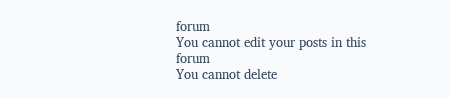forum
You cannot edit your posts in this forum
You cannot delete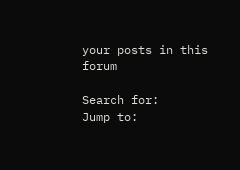your posts in this forum

Search for:
Jump to: